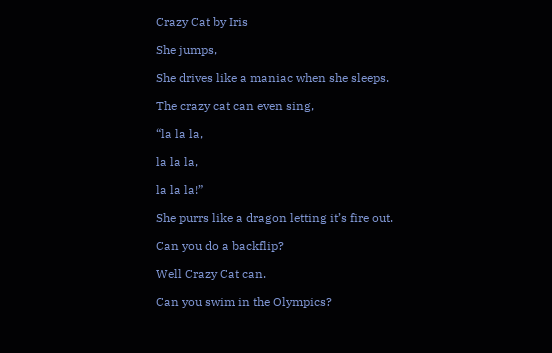Crazy Cat by Iris

She jumps,

She drives like a maniac when she sleeps.

The crazy cat can even sing,

“la la la,

la la la,

la la la!”

She purrs like a dragon letting it’s fire out.

Can you do a backflip?

Well Crazy Cat can.

Can you swim in the Olympics?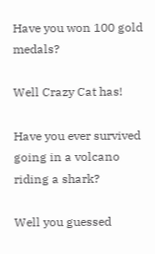Have you won 100 gold medals?

Well Crazy Cat has!

Have you ever survived going in a volcano riding a shark?

Well you guessed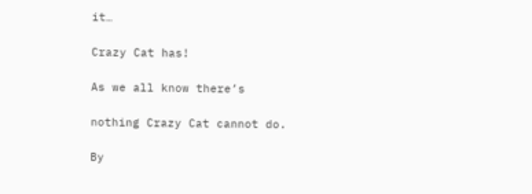it…

Crazy Cat has!

As we all know there’s

nothing Crazy Cat cannot do.

By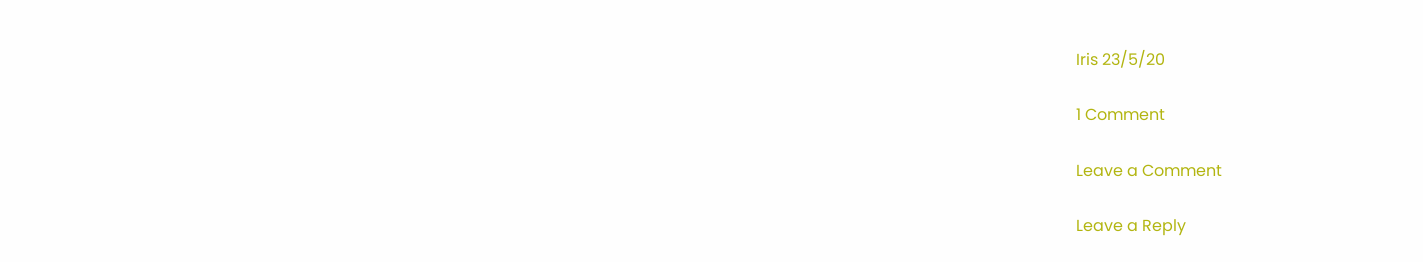Iris 23/5/20

1 Comment

Leave a Comment

Leave a Reply